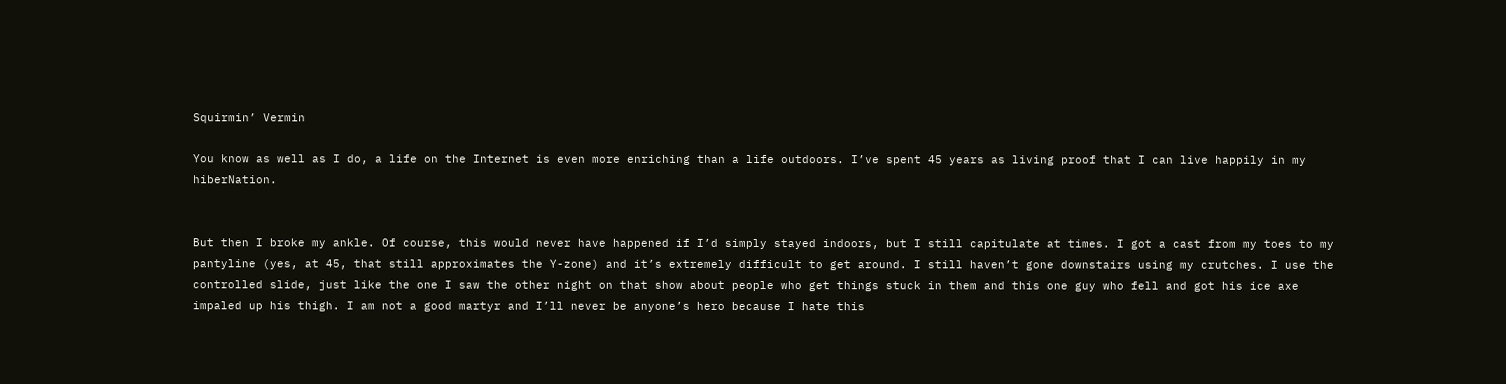Squirmin’ Vermin

You know as well as I do, a life on the Internet is even more enriching than a life outdoors. I’ve spent 45 years as living proof that I can live happily in my hiberNation.


But then I broke my ankle. Of course, this would never have happened if I’d simply stayed indoors, but I still capitulate at times. I got a cast from my toes to my pantyline (yes, at 45, that still approximates the Y-zone) and it’s extremely difficult to get around. I still haven’t gone downstairs using my crutches. I use the controlled slide, just like the one I saw the other night on that show about people who get things stuck in them and this one guy who fell and got his ice axe impaled up his thigh. I am not a good martyr and I’ll never be anyone’s hero because I hate this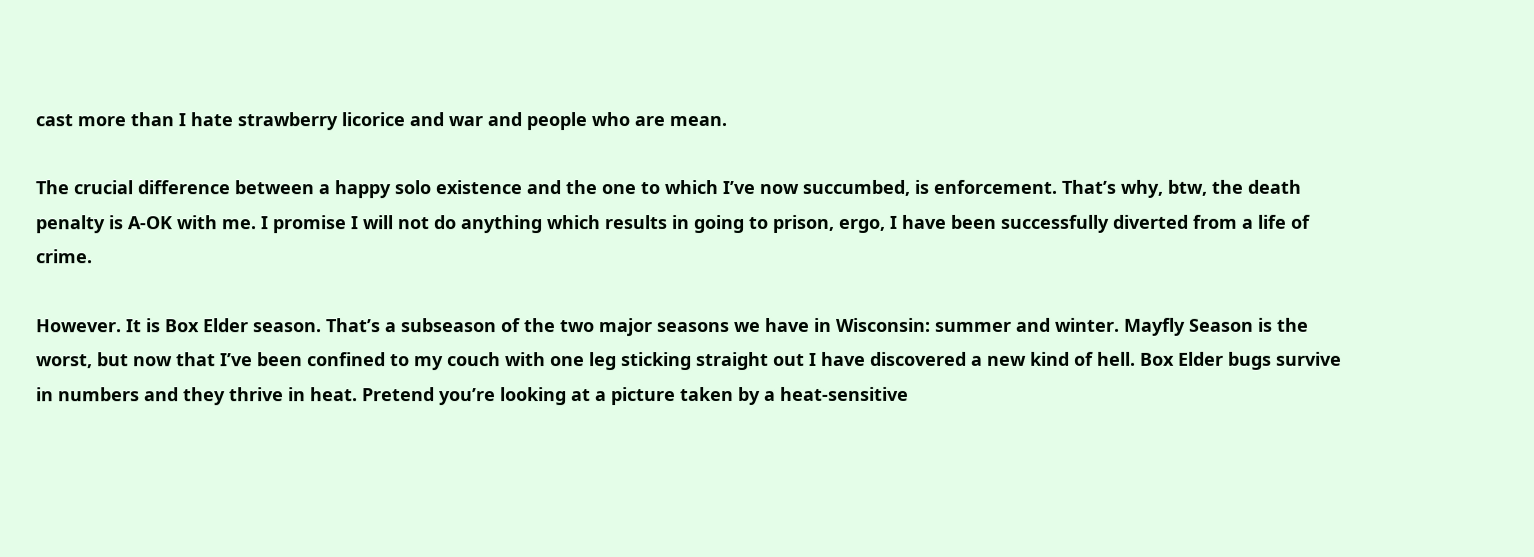cast more than I hate strawberry licorice and war and people who are mean.

The crucial difference between a happy solo existence and the one to which I’ve now succumbed, is enforcement. That’s why, btw, the death penalty is A-OK with me. I promise I will not do anything which results in going to prison, ergo, I have been successfully diverted from a life of crime.

However. It is Box Elder season. That’s a subseason of the two major seasons we have in Wisconsin: summer and winter. Mayfly Season is the worst, but now that I’ve been confined to my couch with one leg sticking straight out I have discovered a new kind of hell. Box Elder bugs survive in numbers and they thrive in heat. Pretend you’re looking at a picture taken by a heat-sensitive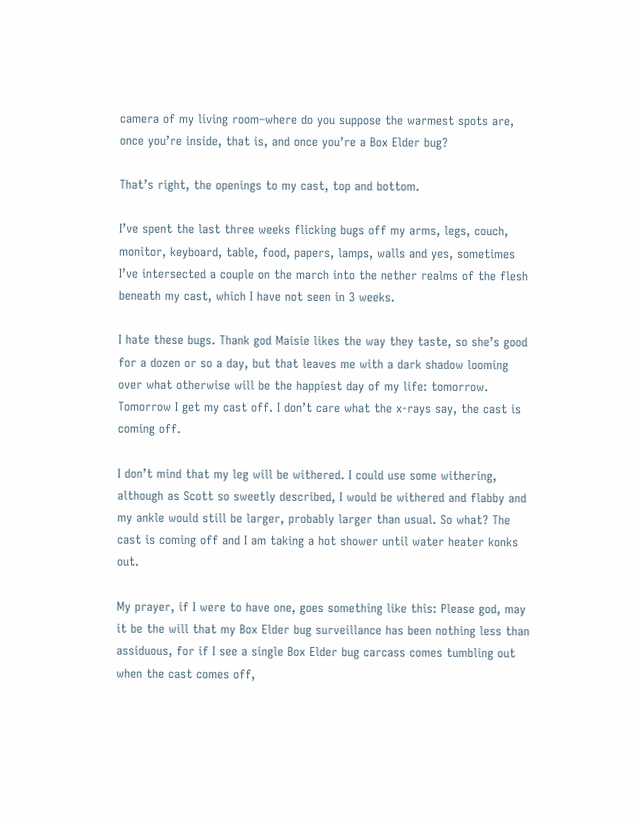camera of my living room–where do you suppose the warmest spots are, once you’re inside, that is, and once you’re a Box Elder bug?

That’s right, the openings to my cast, top and bottom.

I’ve spent the last three weeks flicking bugs off my arms, legs, couch, monitor, keyboard, table, food, papers, lamps, walls and yes, sometimes I’ve intersected a couple on the march into the nether realms of the flesh beneath my cast, which I have not seen in 3 weeks.

I hate these bugs. Thank god Maisie likes the way they taste, so she’s good for a dozen or so a day, but that leaves me with a dark shadow looming over what otherwise will be the happiest day of my life: tomorrow. Tomorrow I get my cast off. I don’t care what the x-rays say, the cast is coming off.

I don’t mind that my leg will be withered. I could use some withering, although as Scott so sweetly described, I would be withered and flabby and my ankle would still be larger, probably larger than usual. So what? The cast is coming off and I am taking a hot shower until water heater konks out.

My prayer, if I were to have one, goes something like this: Please god, may it be the will that my Box Elder bug surveillance has been nothing less than assiduous, for if I see a single Box Elder bug carcass comes tumbling out when the cast comes off,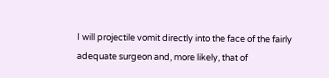I will projectile vomit directly into the face of the fairly adequate surgeon and, more likely, that of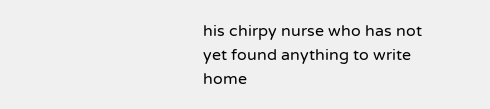his chirpy nurse who has not yet found anything to write home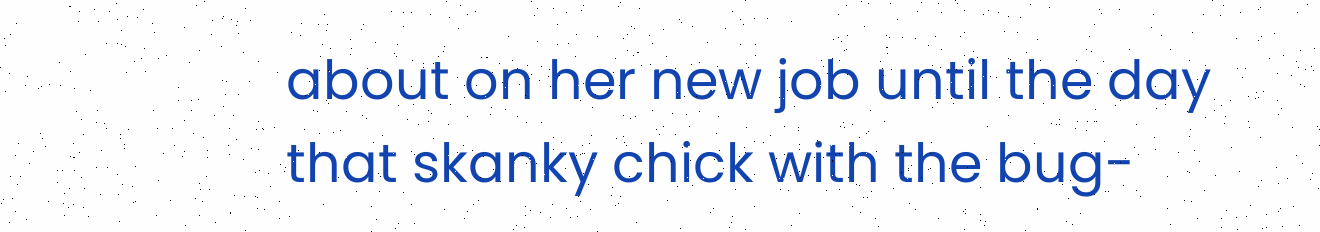about on her new job until the day that skanky chick with the bug-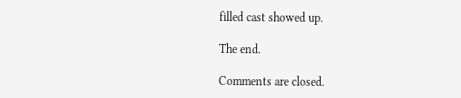filled cast showed up.

The end.

Comments are closed.